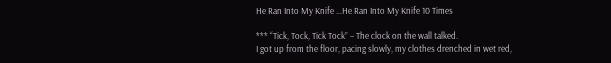He Ran Into My Knife …He Ran Into My Knife 10 Times

*** “Tick, Tock, Tick Tock” – The clock on the wall talked.
I got up from the floor, pacing slowly, my clothes drenched in wet red,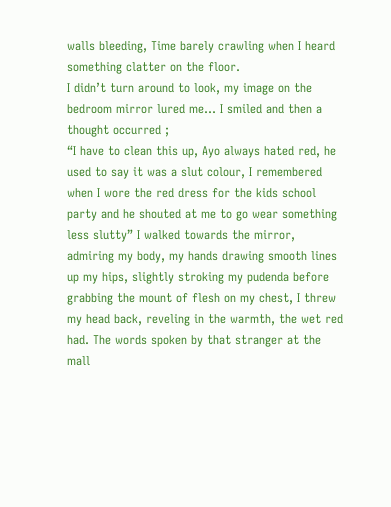walls bleeding, Time barely crawling when I heard something clatter on the floor.
I didn’t turn around to look, my image on the bedroom mirror lured me… I smiled and then a thought occurred ;
“I have to clean this up, Ayo always hated red, he used to say it was a slut colour, I remembered when I wore the red dress for the kids school party and he shouted at me to go wear something less slutty” I walked towards the mirror, admiring my body, my hands drawing smooth lines up my hips, slightly stroking my pudenda before grabbing the mount of flesh on my chest, I threw my head back, reveling in the warmth, the wet red had. The words spoken by that stranger at the mall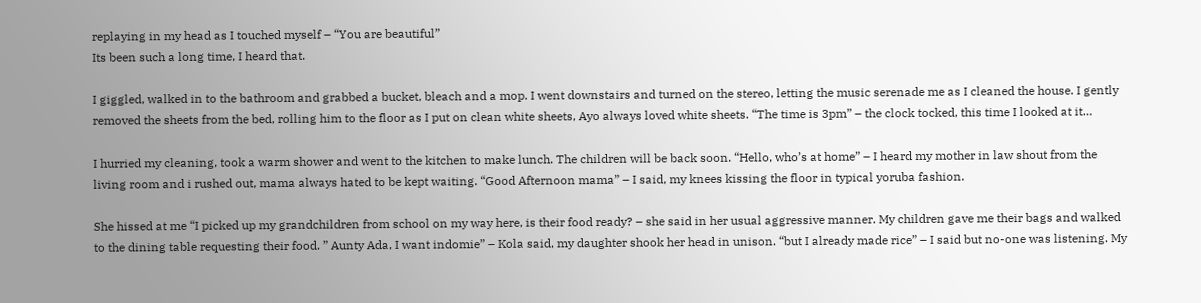replaying in my head as I touched myself – “You are beautiful”
Its been such a long time, I heard that.

I giggled, walked in to the bathroom and grabbed a bucket, bleach and a mop. I went downstairs and turned on the stereo, letting the music serenade me as I cleaned the house. I gently removed the sheets from the bed, rolling him to the floor as I put on clean white sheets, Ayo always loved white sheets. “The time is 3pm” – the clock tocked, this time I looked at it…

I hurried my cleaning, took a warm shower and went to the kitchen to make lunch. The children will be back soon. “Hello, who’s at home” – I heard my mother in law shout from the living room and i rushed out, mama always hated to be kept waiting. “Good Afternoon mama” – I said, my knees kissing the floor in typical yoruba fashion.

She hissed at me “I picked up my grandchildren from school on my way here, is their food ready? – she said in her usual aggressive manner. My children gave me their bags and walked to the dining table requesting their food. ” Aunty Ada, I want indomie” – Kola said, my daughter shook her head in unison. “but I already made rice” – I said but no-one was listening. My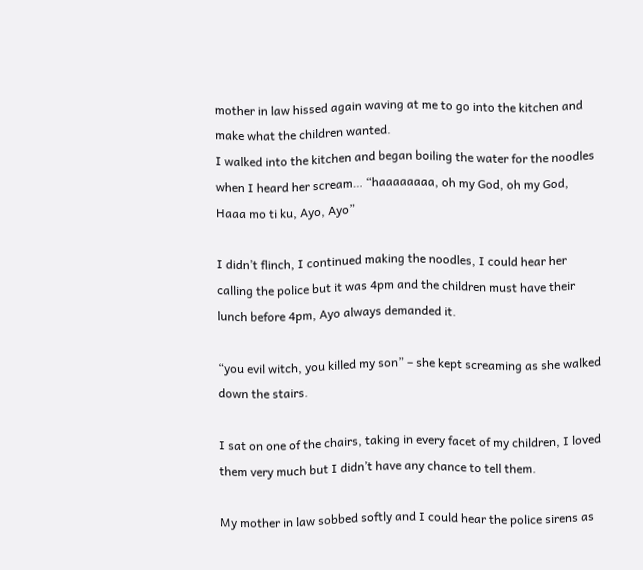mother in law hissed again waving at me to go into the kitchen and make what the children wanted.
I walked into the kitchen and began boiling the water for the noodles when I heard her scream… “haaaaaaaa, oh my God, oh my God, Haaa mo ti ku, Ayo, Ayo”

I didn’t flinch, I continued making the noodles, I could hear her calling the police but it was 4pm and the children must have their lunch before 4pm, Ayo always demanded it.

“you evil witch, you killed my son” – she kept screaming as she walked down the stairs.

I sat on one of the chairs, taking in every facet of my children, I loved them very much but I didn’t have any chance to tell them.

My mother in law sobbed softly and I could hear the police sirens as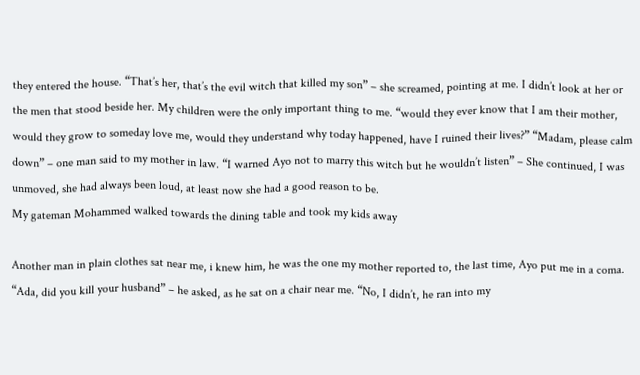they entered the house. “That’s her, that’s the evil witch that killed my son” – she screamed, pointing at me. I didn’t look at her or the men that stood beside her. My children were the only important thing to me. “would they ever know that I am their mother, would they grow to someday love me, would they understand why today happened, have I ruined their lives?” “Madam, please calm down” – one man said to my mother in law. “I warned Ayo not to marry this witch but he wouldn’t listen” – She continued, I was unmoved, she had always been loud, at least now she had a good reason to be.
My gateman Mohammed walked towards the dining table and took my kids away

Another man in plain clothes sat near me, i knew him, he was the one my mother reported to, the last time, Ayo put me in a coma. “Ada, did you kill your husband” – he asked, as he sat on a chair near me. “No, I didn’t, he ran into my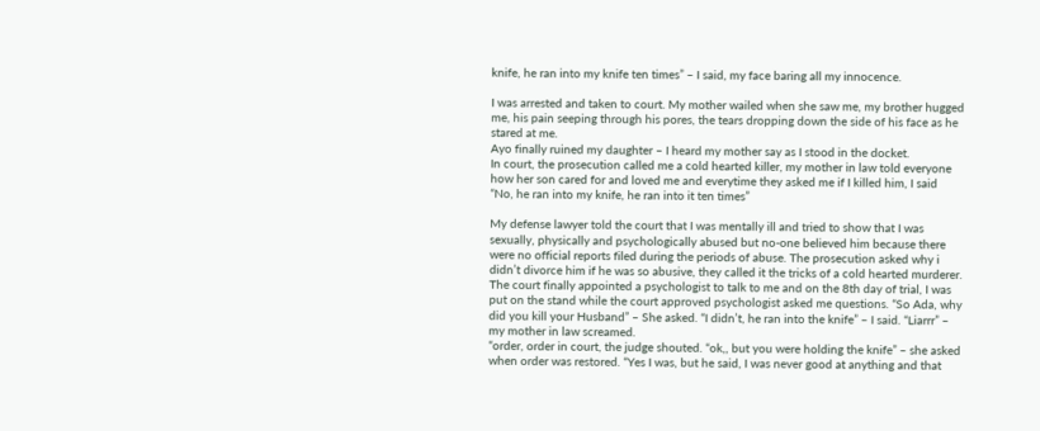knife, he ran into my knife ten times” – I said, my face baring all my innocence.

I was arrested and taken to court. My mother wailed when she saw me, my brother hugged me, his pain seeping through his pores, the tears dropping down the side of his face as he stared at me.
Ayo finally ruined my daughter – I heard my mother say as I stood in the docket.
In court, the prosecution called me a cold hearted killer, my mother in law told everyone how her son cared for and loved me and everytime they asked me if I killed him, I said
“No, he ran into my knife, he ran into it ten times”

My defense lawyer told the court that I was mentally ill and tried to show that I was sexually, physically and psychologically abused but no-one believed him because there were no official reports filed during the periods of abuse. The prosecution asked why i didn’t divorce him if he was so abusive, they called it the tricks of a cold hearted murderer.
The court finally appointed a psychologist to talk to me and on the 8th day of trial, I was put on the stand while the court approved psychologist asked me questions. “So Ada, why did you kill your Husband” – She asked. “I didn’t, he ran into the knife” – I said. “Liarrr” – my mother in law screamed.
“order, order in court, the judge shouted. “ok,, but you were holding the knife” – she asked when order was restored. “Yes I was, but he said, I was never good at anything and that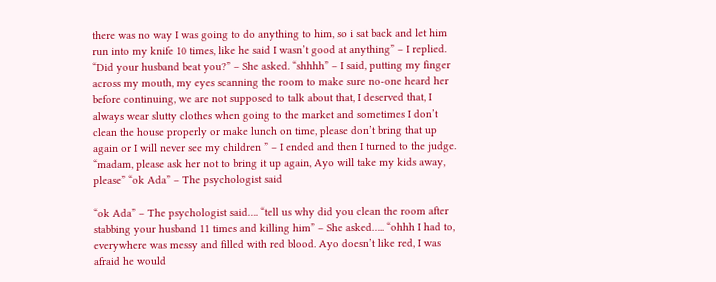there was no way I was going to do anything to him, so i sat back and let him run into my knife 10 times, like he said I wasn’t good at anything” – I replied. “Did your husband beat you?” – She asked. “shhhh” – I said, putting my finger across my mouth, my eyes scanning the room to make sure no-one heard her before continuing, we are not supposed to talk about that, I deserved that, I always wear slutty clothes when going to the market and sometimes I don’t clean the house properly or make lunch on time, please don’t bring that up again or I will never see my children ” – I ended and then I turned to the judge. “madam, please ask her not to bring it up again, Ayo will take my kids away, please” “ok Ada” – The psychologist said

“ok Ada” – The psychologist said…. “tell us why did you clean the room after stabbing your husband 11 times and killing him” – She asked….. “ohhh I had to, everywhere was messy and filled with red blood. Ayo doesn’t like red, I was afraid he would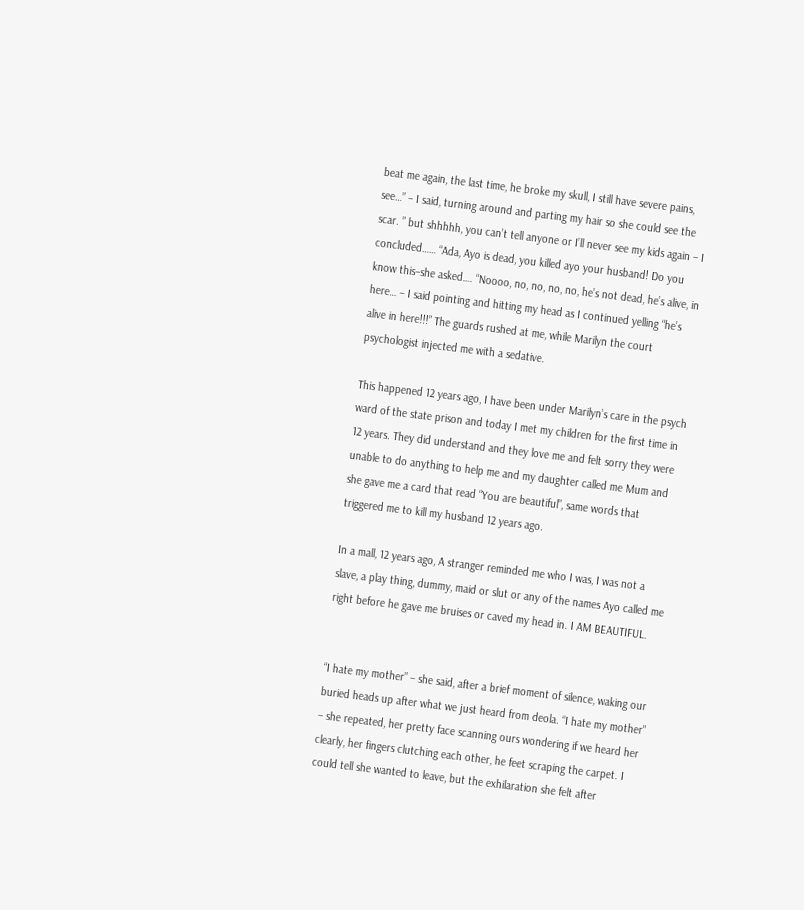beat me again, the last time, he broke my skull, I still have severe pains, see…” – I said, turning around and parting my hair so she could see the scar. ” but shhhhh, you can’t tell anyone or I’ll never see my kids again – I concluded…… “Ada, Ayo is dead, you killed ayo your husband! Do you know this–she asked…. “Noooo, no, no, no, no, he’s not dead, he’s alive, in here… – I said pointing and hitting my head as I continued yelling “he’s alive in here!!!” The guards rushed at me, while Marilyn the court psychologist injected me with a sedative.

This happened 12 years ago, I have been under Marilyn’s care in the psych ward of the state prison and today I met my children for the first time in 12 years. They did understand and they love me and felt sorry they were unable to do anything to help me and my daughter called me Mum and she gave me a card that read “You are beautiful”, same words that triggered me to kill my husband 12 years ago.

In a mall, 12 years ago, A stranger reminded me who I was, I was not a slave, a play thing, dummy, maid or slut or any of the names Ayo called me right before he gave me bruises or caved my head in. I AM BEAUTIFUL.


“I hate my mother” – she said, after a brief moment of silence, waking our buried heads up after what we just heard from deola. “I hate my mother” – she repeated, her pretty face scanning ours wondering if we heard her clearly, her fingers clutching each other, he feet scraping the carpet. I could tell she wanted to leave, but the exhilaration she felt after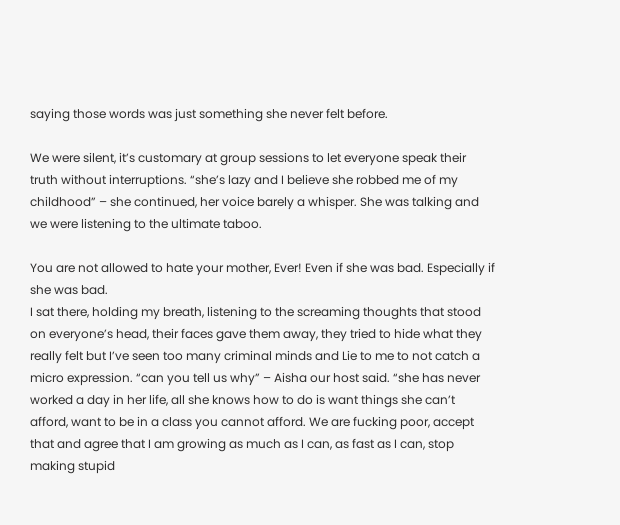saying those words was just something she never felt before.

We were silent, it’s customary at group sessions to let everyone speak their truth without interruptions. “she’s lazy and I believe she robbed me of my childhood” – she continued, her voice barely a whisper. She was talking and we were listening to the ultimate taboo.

You are not allowed to hate your mother, Ever! Even if she was bad. Especially if she was bad.
I sat there, holding my breath, listening to the screaming thoughts that stood on everyone’s head, their faces gave them away, they tried to hide what they really felt but I’ve seen too many criminal minds and Lie to me to not catch a micro expression. “can you tell us why” – Aisha our host said. “she has never worked a day in her life, all she knows how to do is want things she can’t afford, want to be in a class you cannot afford. We are fucking poor, accept that and agree that I am growing as much as I can, as fast as I can, stop making stupid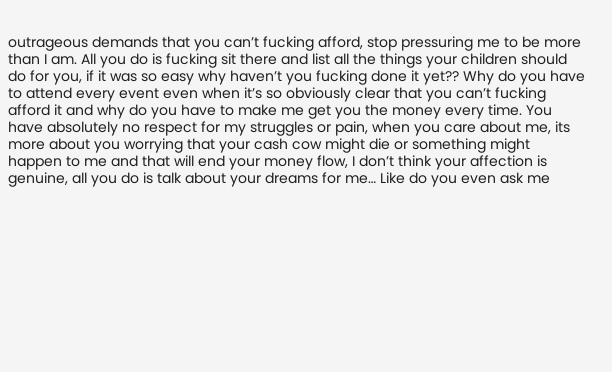outrageous demands that you can’t fucking afford, stop pressuring me to be more than I am. All you do is fucking sit there and list all the things your children should do for you, if it was so easy why haven’t you fucking done it yet?? Why do you have to attend every event even when it’s so obviously clear that you can’t fucking afford it and why do you have to make me get you the money every time. You have absolutely no respect for my struggles or pain, when you care about me, its more about you worrying that your cash cow might die or something might happen to me and that will end your money flow, I don’t think your affection is genuine, all you do is talk about your dreams for me… Like do you even ask me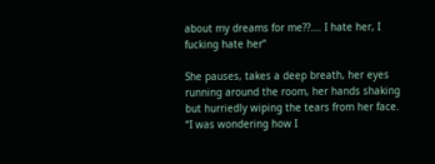about my dreams for me??…. I hate her, I fucking hate her”

She pauses, takes a deep breath, her eyes running around the room, her hands shaking but hurriedly wiping the tears from her face. “I was wondering how I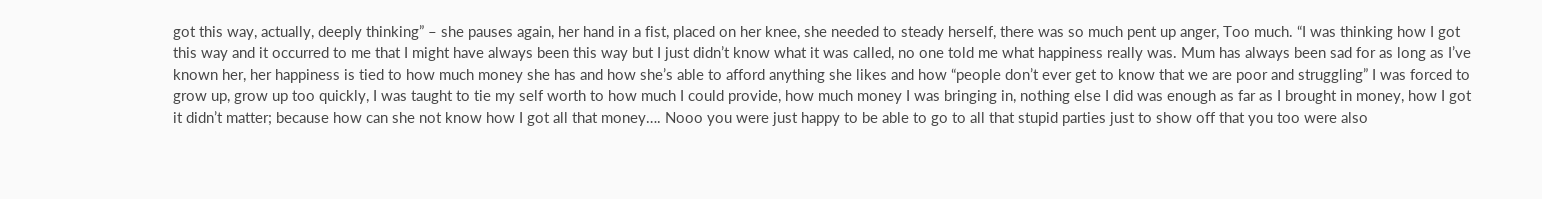got this way, actually, deeply thinking” – she pauses again, her hand in a fist, placed on her knee, she needed to steady herself, there was so much pent up anger, Too much. “I was thinking how I got this way and it occurred to me that I might have always been this way but I just didn’t know what it was called, no one told me what happiness really was. Mum has always been sad for as long as I’ve known her, her happiness is tied to how much money she has and how she’s able to afford anything she likes and how “people don’t ever get to know that we are poor and struggling” I was forced to grow up, grow up too quickly, I was taught to tie my self worth to how much I could provide, how much money I was bringing in, nothing else I did was enough as far as I brought in money, how I got it didn’t matter; because how can she not know how I got all that money…. Nooo you were just happy to be able to go to all that stupid parties just to show off that you too were also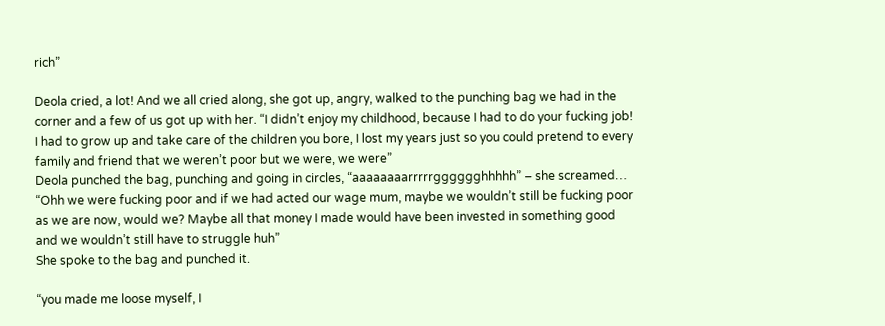rich”

Deola cried, a lot! And we all cried along, she got up, angry, walked to the punching bag we had in the corner and a few of us got up with her. “I didn’t enjoy my childhood, because I had to do your fucking job! I had to grow up and take care of the children you bore, I lost my years just so you could pretend to every family and friend that we weren’t poor but we were, we were”
Deola punched the bag, punching and going in circles, “aaaaaaaarrrrrgggggghhhhh” – she screamed… “Ohh we were fucking poor and if we had acted our wage mum, maybe we wouldn’t still be fucking poor as we are now, would we? Maybe all that money I made would have been invested in something good and we wouldn’t still have to struggle huh”
She spoke to the bag and punched it.

“you made me loose myself, I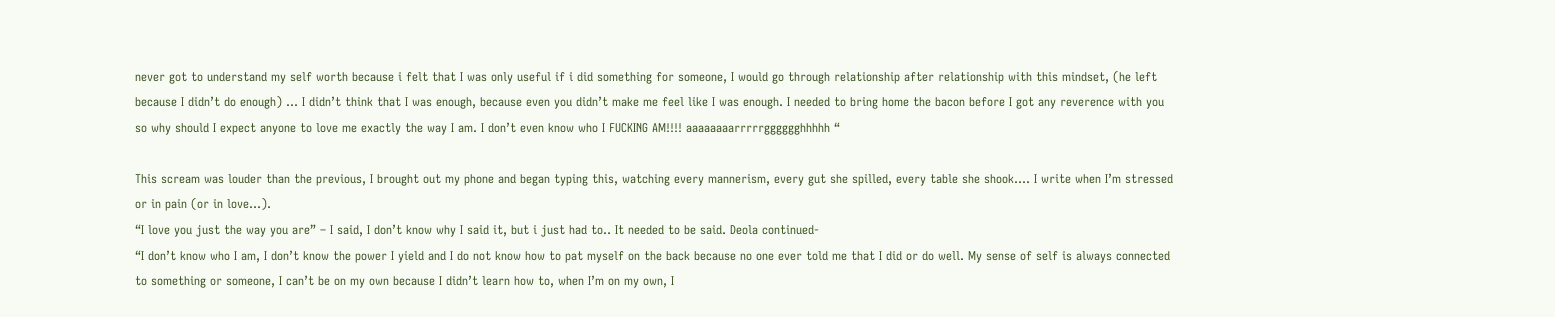never got to understand my self worth because i felt that I was only useful if i did something for someone, I would go through relationship after relationship with this mindset, (he left because I didn’t do enough) … I didn’t think that I was enough, because even you didn’t make me feel like I was enough. I needed to bring home the bacon before I got any reverence with you so why should I expect anyone to love me exactly the way I am. I don’t even know who I FUCKING AM!!!! aaaaaaaarrrrrgggggghhhhh “

This scream was louder than the previous, I brought out my phone and began typing this, watching every mannerism, every gut she spilled, every table she shook…. I write when I’m stressed or in pain (or in love…).
“I love you just the way you are” – I said, I don’t know why I said it, but i just had to.. It needed to be said. Deola continued-
“I don’t know who I am, I don’t know the power I yield and I do not know how to pat myself on the back because no one ever told me that I did or do well. My sense of self is always connected to something or someone, I can’t be on my own because I didn’t learn how to, when I’m on my own, I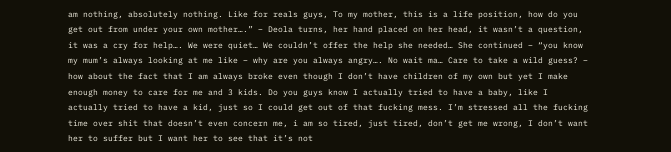am nothing, absolutely nothing. Like for reals guys, To my mother, this is a life position, how do you get out from under your own mother….” – Deola turns, her hand placed on her head, it wasn’t a question, it was a cry for help…. We were quiet… We couldn’t offer the help she needed… She continued – “you know my mum’s always looking at me like – why are you always angry…. No wait ma… Care to take a wild guess? – how about the fact that I am always broke even though I don’t have children of my own but yet I make enough money to care for me and 3 kids. Do you guys know I actually tried to have a baby, like I actually tried to have a kid, just so I could get out of that fucking mess. I’m stressed all the fucking time over shit that doesn’t even concern me, i am so tired, just tired, don’t get me wrong, I don’t want her to suffer but I want her to see that it’s not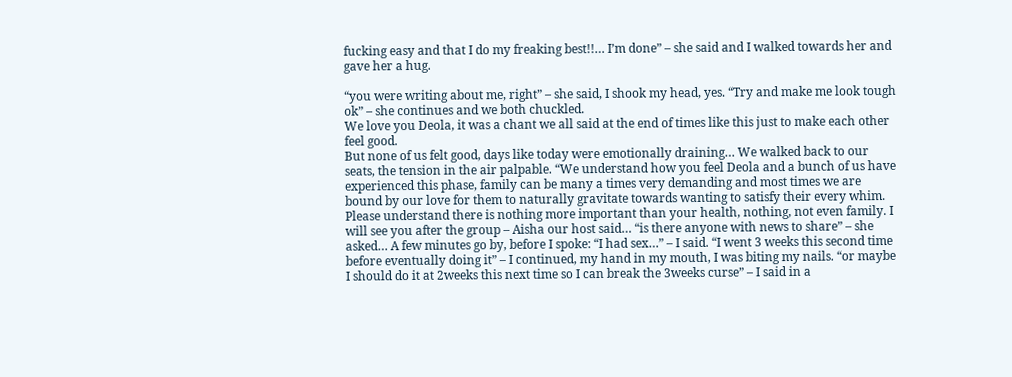fucking easy and that I do my freaking best!!… I’m done” – she said and I walked towards her and gave her a hug.

“you were writing about me, right” – she said, I shook my head, yes. “Try and make me look tough ok” – she continues and we both chuckled.
We love you Deola, it was a chant we all said at the end of times like this just to make each other feel good.
But none of us felt good, days like today were emotionally draining… We walked back to our seats, the tension in the air palpable. “We understand how you feel Deola and a bunch of us have experienced this phase, family can be many a times very demanding and most times we are bound by our love for them to naturally gravitate towards wanting to satisfy their every whim. Please understand there is nothing more important than your health, nothing, not even family. I will see you after the group – Aisha our host said… “is there anyone with news to share” – she asked… A few minutes go by, before I spoke: “I had sex…” – I said. “I went 3 weeks this second time before eventually doing it” – I continued, my hand in my mouth, I was biting my nails. “or maybe I should do it at 2weeks this next time so I can break the 3weeks curse” – I said in a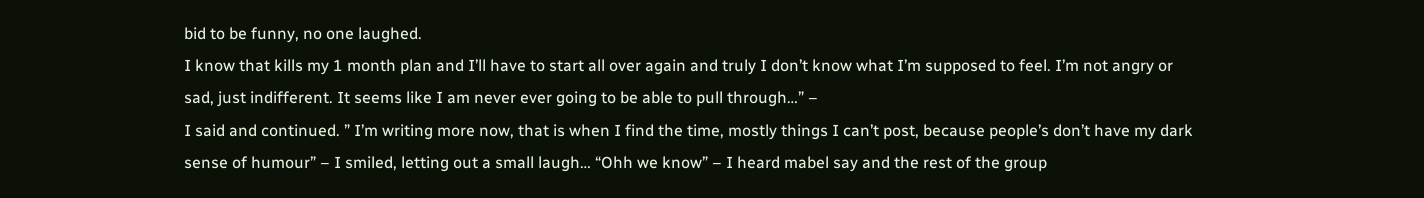bid to be funny, no one laughed.
I know that kills my 1 month plan and I’ll have to start all over again and truly I don’t know what I’m supposed to feel. I’m not angry or sad, just indifferent. It seems like I am never ever going to be able to pull through…” –
I said and continued. ” I’m writing more now, that is when I find the time, mostly things I can’t post, because people’s don’t have my dark sense of humour” – I smiled, letting out a small laugh… “Ohh we know” – I heard mabel say and the rest of the group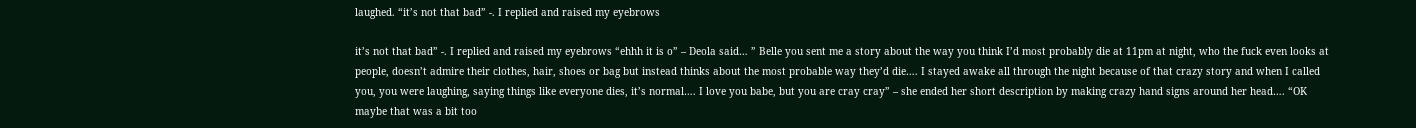laughed. “it’s not that bad” -. I replied and raised my eyebrows

it’s not that bad” -. I replied and raised my eyebrows “ehhh it is o” – Deola said… ” Belle you sent me a story about the way you think I’d most probably die at 11pm at night, who the fuck even looks at people, doesn’t admire their clothes, hair, shoes or bag but instead thinks about the most probable way they’d die…. I stayed awake all through the night because of that crazy story and when I called you, you were laughing, saying things like everyone dies, it’s normal…. I love you babe, but you are cray cray” – she ended her short description by making crazy hand signs around her head…. “OK maybe that was a bit too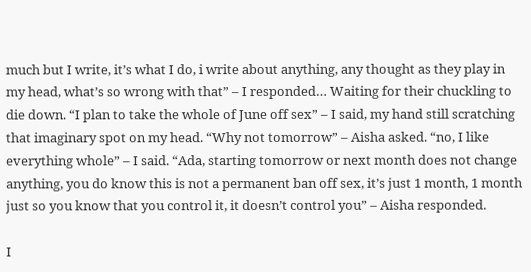much but I write, it’s what I do, i write about anything, any thought as they play in my head, what’s so wrong with that” – I responded… Waiting for their chuckling to die down. “I plan to take the whole of June off sex” – I said, my hand still scratching that imaginary spot on my head. “Why not tomorrow” – Aisha asked. “no, I like everything whole” – I said. “Ada, starting tomorrow or next month does not change anything, you do know this is not a permanent ban off sex, it’s just 1 month, 1 month just so you know that you control it, it doesn’t control you” – Aisha responded.

I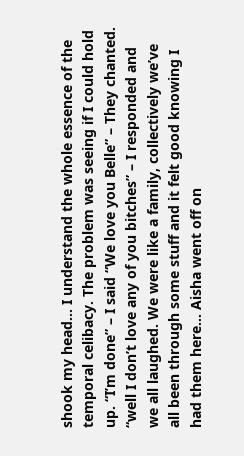shook my head… I understand the whole essence of the temporal celibacy. The problem was seeing if I could hold up. “I’m done” – I said “We love you Belle” – They chanted. “well I don’t love any of you bitches” – I responded and we all laughed. We were like a family, collectively we’ve all been through some stuff and it felt good knowing I had them here… Aisha went off on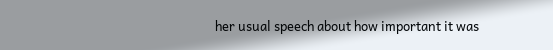her usual speech about how important it was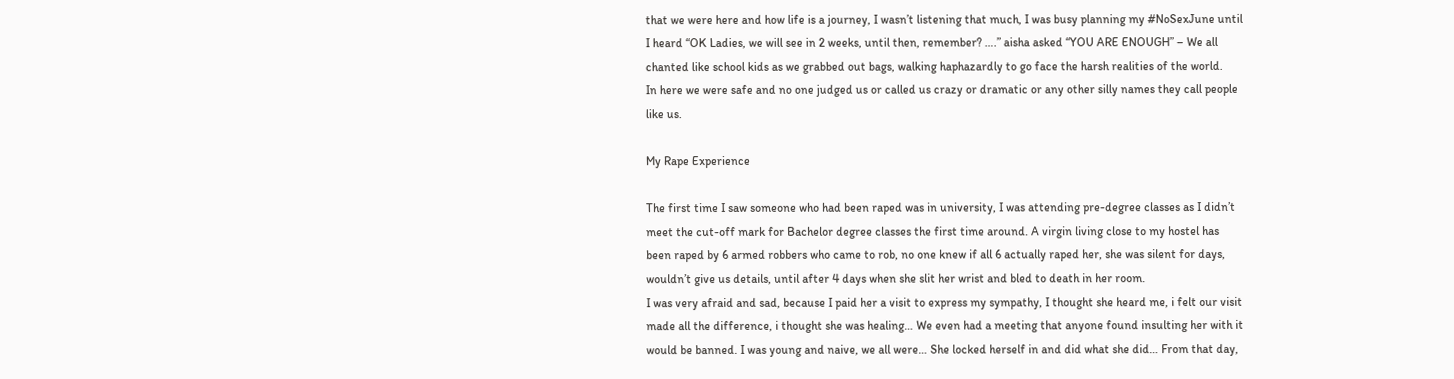that we were here and how life is a journey, I wasn’t listening that much, I was busy planning my #NoSexJune until I heard “OK Ladies, we will see in 2 weeks, until then, remember? ….” aisha asked “YOU ARE ENOUGH” – We all chanted like school kids as we grabbed out bags, walking haphazardly to go face the harsh realities of the world.
In here we were safe and no one judged us or called us crazy or dramatic or any other silly names they call people like us.

My Rape Experience

The first time I saw someone who had been raped was in university, I was attending pre-degree classes as I didn’t meet the cut-off mark for Bachelor degree classes the first time around. A virgin living close to my hostel has been raped by 6 armed robbers who came to rob, no one knew if all 6 actually raped her, she was silent for days, wouldn’t give us details, until after 4 days when she slit her wrist and bled to death in her room.
I was very afraid and sad, because I paid her a visit to express my sympathy, I thought she heard me, i felt our visit made all the difference, i thought she was healing… We even had a meeting that anyone found insulting her with it would be banned. I was young and naive, we all were… She locked herself in and did what she did… From that day,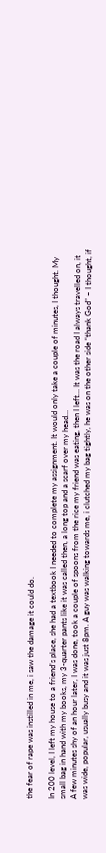the fear of rape was instilled in me, i saw the damage it could do.

In 200 level, I left my house to a friend’s place, she had a textbook I needed to complete my assignment. It would only take a couple of minutes, I thought. My small bag in hand with my books, my 3-quarter pants like it was called then, a long top and a scarf over my head…
A few minutes shy of an hour later, I was done, took a couple of spoons from the rice my friend was eating, then I left… It was the road I always travelled on, it was wide, popular, usually busy and it was just 8pm. A guy was walking towards me, i clutched my bag tightly, he was on the other side “thank God” – I thought, if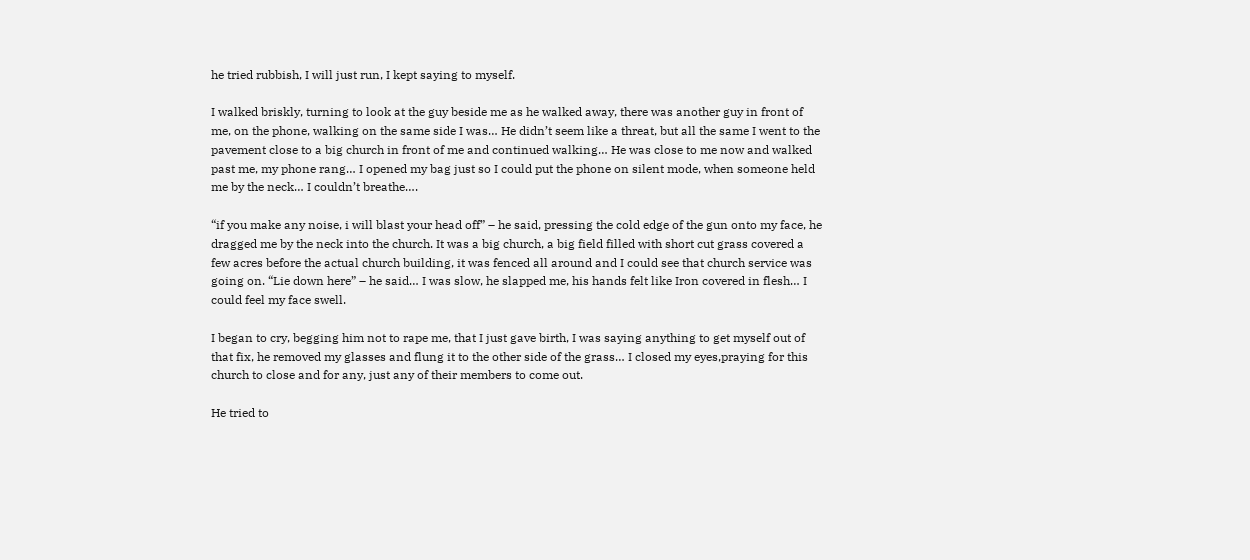he tried rubbish, I will just run, I kept saying to myself.

I walked briskly, turning to look at the guy beside me as he walked away, there was another guy in front of me, on the phone, walking on the same side I was… He didn’t seem like a threat, but all the same I went to the pavement close to a big church in front of me and continued walking… He was close to me now and walked past me, my phone rang… I opened my bag just so I could put the phone on silent mode, when someone held me by the neck… I couldn’t breathe….

“if you make any noise, i will blast your head off” – he said, pressing the cold edge of the gun onto my face, he dragged me by the neck into the church. It was a big church, a big field filled with short cut grass covered a few acres before the actual church building, it was fenced all around and I could see that church service was going on. “Lie down here” – he said… I was slow, he slapped me, his hands felt like Iron covered in flesh… I could feel my face swell.

I began to cry, begging him not to rape me, that I just gave birth, I was saying anything to get myself out of that fix, he removed my glasses and flung it to the other side of the grass… I closed my eyes,praying for this church to close and for any, just any of their members to come out.

He tried to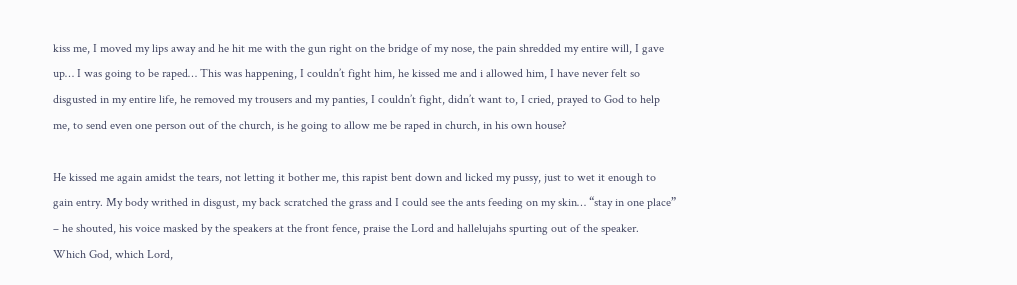kiss me, I moved my lips away and he hit me with the gun right on the bridge of my nose, the pain shredded my entire will, I gave up… I was going to be raped… This was happening, I couldn’t fight him, he kissed me and i allowed him, I have never felt so disgusted in my entire life, he removed my trousers and my panties, I couldn’t fight, didn’t want to, I cried, prayed to God to help me, to send even one person out of the church, is he going to allow me be raped in church, in his own house?

He kissed me again amidst the tears, not letting it bother me, this rapist bent down and licked my pussy, just to wet it enough to gain entry. My body writhed in disgust, my back scratched the grass and I could see the ants feeding on my skin… “stay in one place” – he shouted, his voice masked by the speakers at the front fence, praise the Lord and hallelujahs spurting out of the speaker.
Which God, which Lord,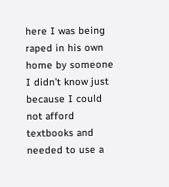here I was being raped in his own home by someone I didn’t know just because I could not afford textbooks and needed to use a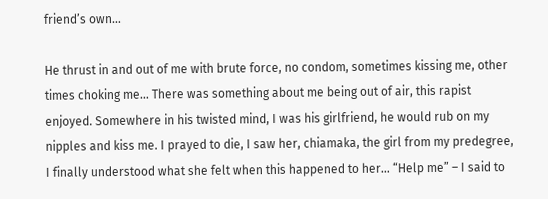friend’s own…

He thrust in and out of me with brute force, no condom, sometimes kissing me, other times choking me… There was something about me being out of air, this rapist enjoyed. Somewhere in his twisted mind, I was his girlfriend, he would rub on my nipples and kiss me. I prayed to die, I saw her, chiamaka, the girl from my predegree, I finally understood what she felt when this happened to her… “Help me” – I said to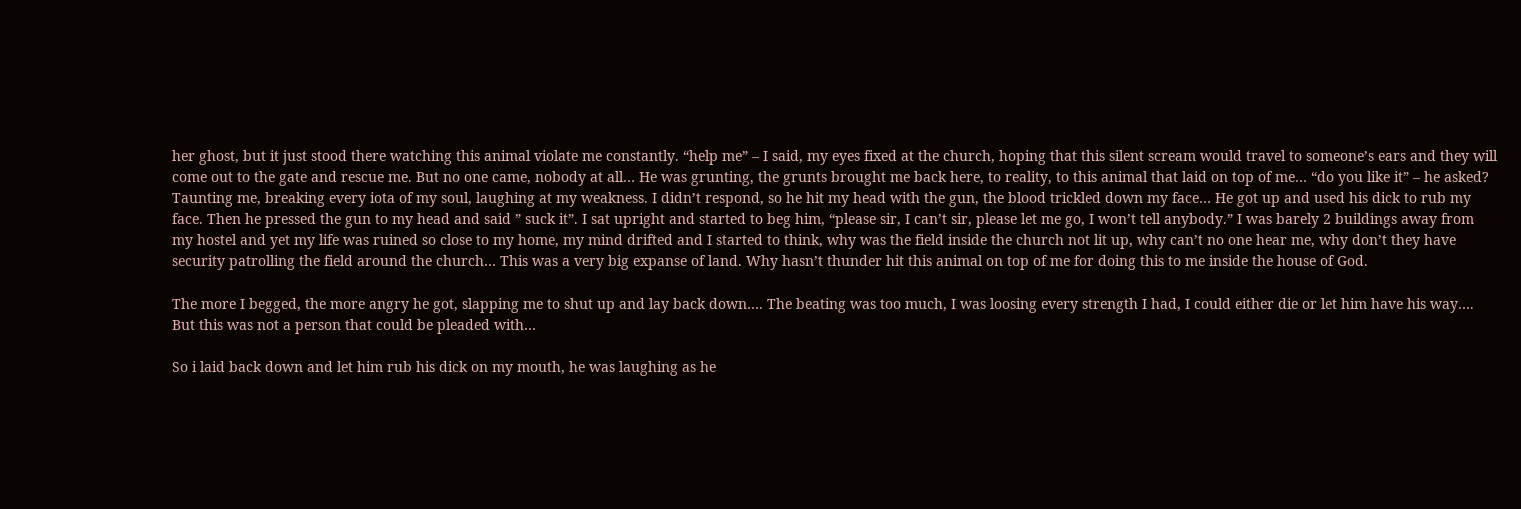her ghost, but it just stood there watching this animal violate me constantly. “help me” – I said, my eyes fixed at the church, hoping that this silent scream would travel to someone’s ears and they will come out to the gate and rescue me. But no one came, nobody at all… He was grunting, the grunts brought me back here, to reality, to this animal that laid on top of me… “do you like it” – he asked? Taunting me, breaking every iota of my soul, laughing at my weakness. I didn’t respond, so he hit my head with the gun, the blood trickled down my face… He got up and used his dick to rub my face. Then he pressed the gun to my head and said ” suck it”. I sat upright and started to beg him, “please sir, I can’t sir, please let me go, I won’t tell anybody.” I was barely 2 buildings away from my hostel and yet my life was ruined so close to my home, my mind drifted and I started to think, why was the field inside the church not lit up, why can’t no one hear me, why don’t they have security patrolling the field around the church… This was a very big expanse of land. Why hasn’t thunder hit this animal on top of me for doing this to me inside the house of God.

The more I begged, the more angry he got, slapping me to shut up and lay back down…. The beating was too much, I was loosing every strength I had, I could either die or let him have his way…. But this was not a person that could be pleaded with…

So i laid back down and let him rub his dick on my mouth, he was laughing as he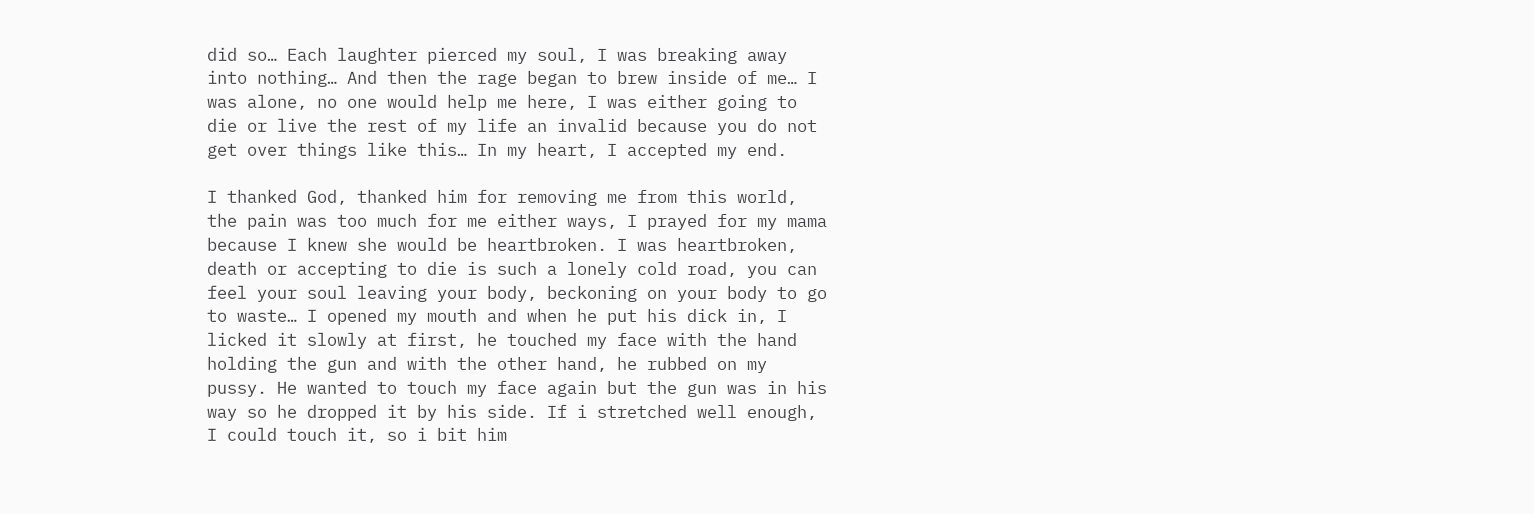did so… Each laughter pierced my soul, I was breaking away into nothing… And then the rage began to brew inside of me… I was alone, no one would help me here, I was either going to die or live the rest of my life an invalid because you do not get over things like this… In my heart, I accepted my end.

I thanked God, thanked him for removing me from this world, the pain was too much for me either ways, I prayed for my mama because I knew she would be heartbroken. I was heartbroken, death or accepting to die is such a lonely cold road, you can feel your soul leaving your body, beckoning on your body to go to waste… I opened my mouth and when he put his dick in, I licked it slowly at first, he touched my face with the hand holding the gun and with the other hand, he rubbed on my pussy. He wanted to touch my face again but the gun was in his way so he dropped it by his side. If i stretched well enough, I could touch it, so i bit him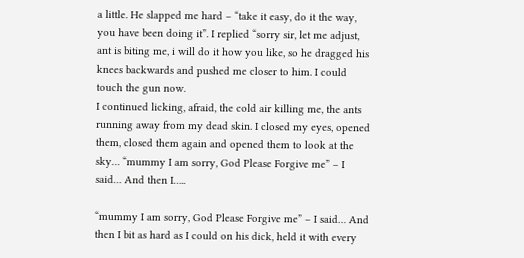a little. He slapped me hard – “take it easy, do it the way, you have been doing it”. I replied “sorry sir, let me adjust, ant is biting me, i will do it how you like, so he dragged his knees backwards and pushed me closer to him. I could touch the gun now.
I continued licking, afraid, the cold air killing me, the ants running away from my dead skin. I closed my eyes, opened them, closed them again and opened them to look at the sky… “mummy I am sorry, God Please Forgive me” – I said… And then I…..

“mummy I am sorry, God Please Forgive me” – I said… And then I bit as hard as I could on his dick, held it with every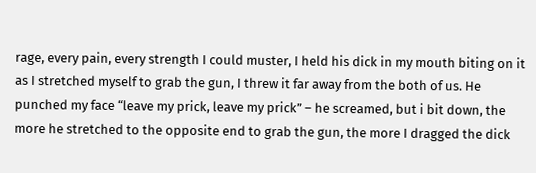rage, every pain, every strength I could muster, I held his dick in my mouth biting on it as I stretched myself to grab the gun, I threw it far away from the both of us. He punched my face “leave my prick, leave my prick” – he screamed, but i bit down, the more he stretched to the opposite end to grab the gun, the more I dragged the dick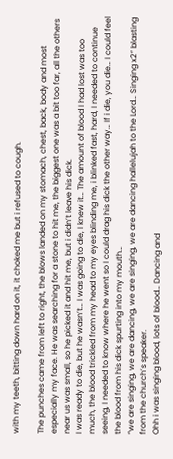with my teeth, bitting down hard on it, it choked me but i refused to cough.

The punches came from left to right, the blows landed on my stomach, chest, back, body and most especially my face. He was searching for a stone to hit me, the biggest one was a bit too far, all the others near us was small, so he picked it and hit me, but i didn’t leave his dick.
I was ready to die, but he wasn’t… I was going to die, I knew it… The amount of blood I had lost was too much, the blood trickled from my head to my eyes blinding me, i blinked fast, hard, I needed to continue seeing, I needed to know where he went so I could drag his dick the other way… If i die, you die… I could feel the blood from his dick spurting into my mouth…
“we are singing, we are dancing, we are singing, we are dancing hallelujah to the Lord… Singing x2” blasting from the church’s speaker.
Ohh i was singing blood, lots of blood… Dancing and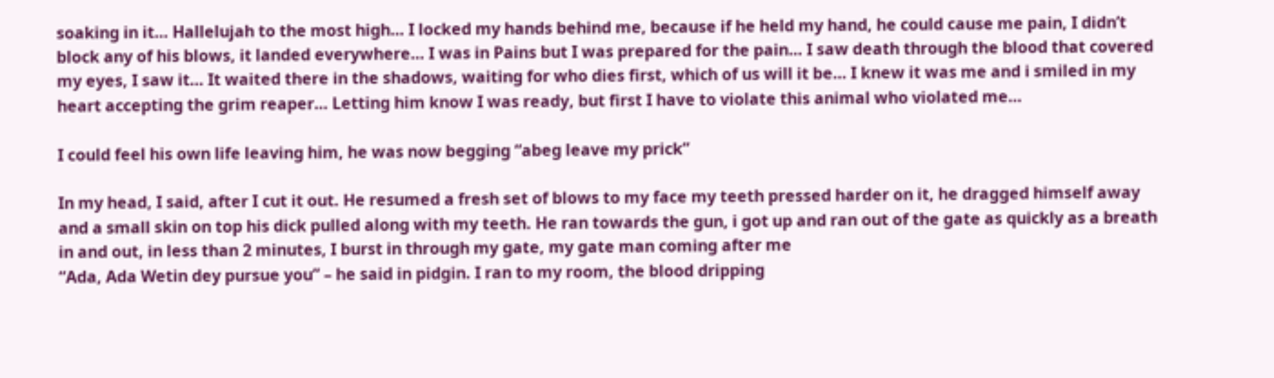soaking in it… Hallelujah to the most high… I locked my hands behind me, because if he held my hand, he could cause me pain, I didn’t block any of his blows, it landed everywhere… I was in Pains but I was prepared for the pain… I saw death through the blood that covered my eyes, I saw it… It waited there in the shadows, waiting for who dies first, which of us will it be… I knew it was me and i smiled in my heart accepting the grim reaper… Letting him know I was ready, but first I have to violate this animal who violated me…

I could feel his own life leaving him, he was now begging “abeg leave my prick”

In my head, I said, after I cut it out. He resumed a fresh set of blows to my face my teeth pressed harder on it, he dragged himself away and a small skin on top his dick pulled along with my teeth. He ran towards the gun, i got up and ran out of the gate as quickly as a breath in and out, in less than 2 minutes, I burst in through my gate, my gate man coming after me
“Ada, Ada Wetin dey pursue you” – he said in pidgin. I ran to my room, the blood dripping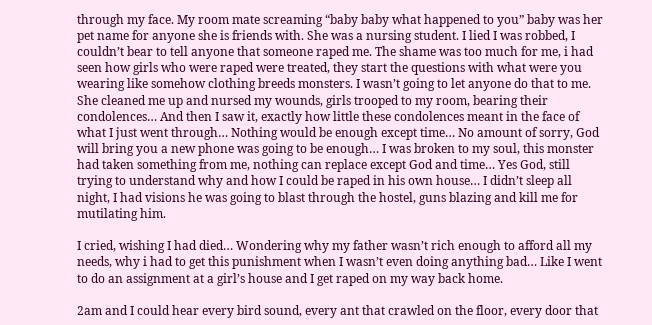through my face. My room mate screaming “baby baby what happened to you” baby was her pet name for anyone she is friends with. She was a nursing student. I lied I was robbed, I couldn’t bear to tell anyone that someone raped me. The shame was too much for me, i had seen how girls who were raped were treated, they start the questions with what were you wearing like somehow clothing breeds monsters. I wasn’t going to let anyone do that to me. She cleaned me up and nursed my wounds, girls trooped to my room, bearing their condolences… And then I saw it, exactly how little these condolences meant in the face of what I just went through… Nothing would be enough except time… No amount of sorry, God will bring you a new phone was going to be enough… I was broken to my soul, this monster had taken something from me, nothing can replace except God and time… Yes God, still trying to understand why and how I could be raped in his own house… I didn’t sleep all night, I had visions he was going to blast through the hostel, guns blazing and kill me for mutilating him.

I cried, wishing I had died… Wondering why my father wasn’t rich enough to afford all my needs, why i had to get this punishment when I wasn’t even doing anything bad… Like I went to do an assignment at a girl’s house and I get raped on my way back home.

2am and I could hear every bird sound, every ant that crawled on the floor, every door that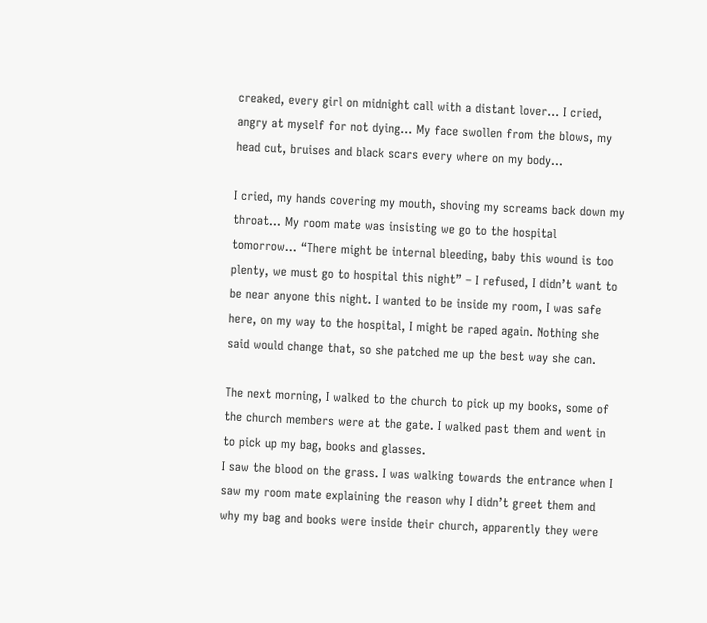creaked, every girl on midnight call with a distant lover… I cried, angry at myself for not dying… My face swollen from the blows, my head cut, bruises and black scars every where on my body…

I cried, my hands covering my mouth, shoving my screams back down my throat… My room mate was insisting we go to the hospital tomorrow… “There might be internal bleeding, baby this wound is too plenty, we must go to hospital this night” – I refused, I didn’t want to be near anyone this night. I wanted to be inside my room, I was safe here, on my way to the hospital, I might be raped again. Nothing she said would change that, so she patched me up the best way she can.

The next morning, I walked to the church to pick up my books, some of the church members were at the gate. I walked past them and went in to pick up my bag, books and glasses.
I saw the blood on the grass. I was walking towards the entrance when I saw my room mate explaining the reason why I didn’t greet them and why my bag and books were inside their church, apparently they were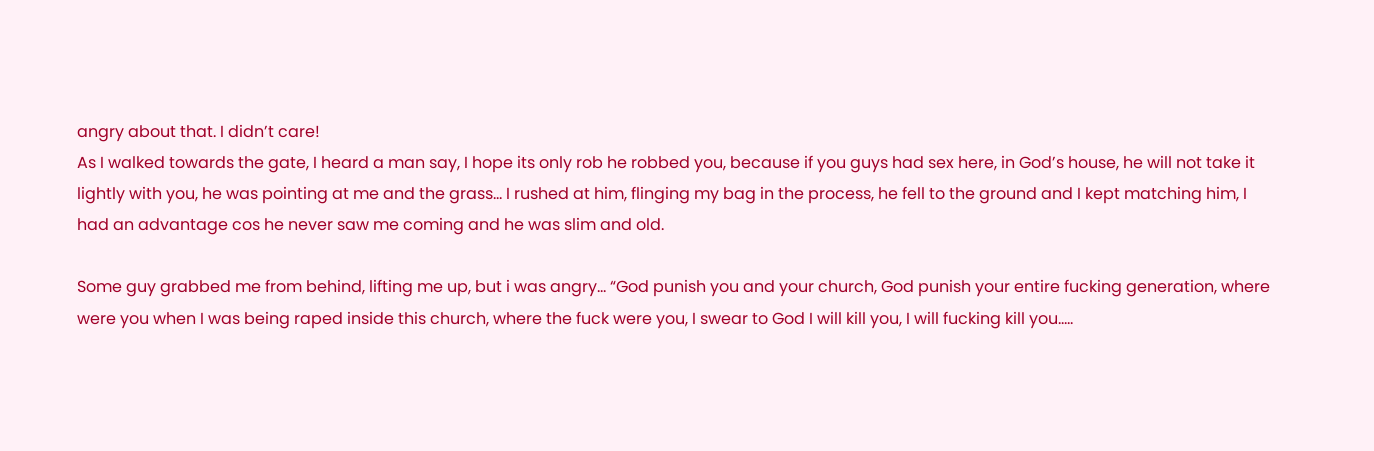angry about that. I didn’t care!
As I walked towards the gate, I heard a man say, I hope its only rob he robbed you, because if you guys had sex here, in God’s house, he will not take it lightly with you, he was pointing at me and the grass… I rushed at him, flinging my bag in the process, he fell to the ground and I kept matching him, I had an advantage cos he never saw me coming and he was slim and old.

Some guy grabbed me from behind, lifting me up, but i was angry… “God punish you and your church, God punish your entire fucking generation, where were you when I was being raped inside this church, where the fuck were you, I swear to God I will kill you, I will fucking kill you…..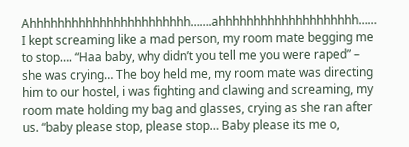Ahhhhhhhhhhhhhhhhhhhhhhh…….ahhhhhhhhhhhhhhhhhhhh…… I kept screaming like a mad person, my room mate begging me to stop…. “Haa baby, why didn’t you tell me you were raped” – she was crying… The boy held me, my room mate was directing him to our hostel, i was fighting and clawing and screaming, my room mate holding my bag and glasses, crying as she ran after us. “baby please stop, please stop… Baby please its me o,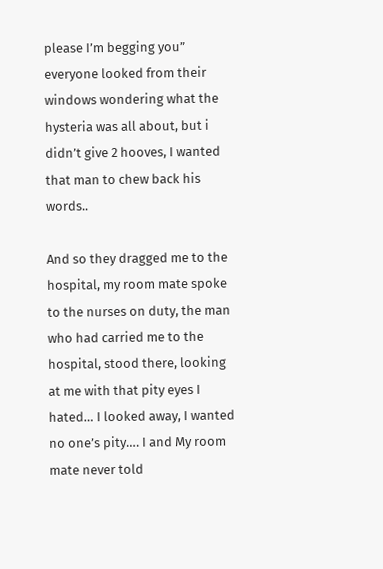please I’m begging you” everyone looked from their windows wondering what the hysteria was all about, but i didn’t give 2 hooves, I wanted that man to chew back his words..

And so they dragged me to the hospital, my room mate spoke to the nurses on duty, the man who had carried me to the hospital, stood there, looking at me with that pity eyes I hated… I looked away, I wanted no one’s pity…. I and My room mate never told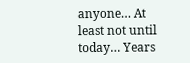anyone… At least not until today… Years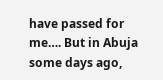have passed for me…. But in Abuja some days ago,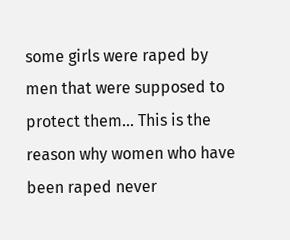some girls were raped by men that were supposed to protect them… This is the reason why women who have been raped never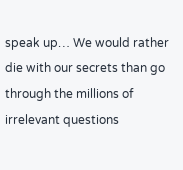speak up… We would rather die with our secrets than go through the millions of irrelevant questions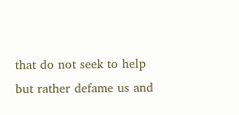that do not seek to help but rather defame us and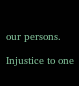our persons.

Injustice to one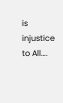is injustice to All….